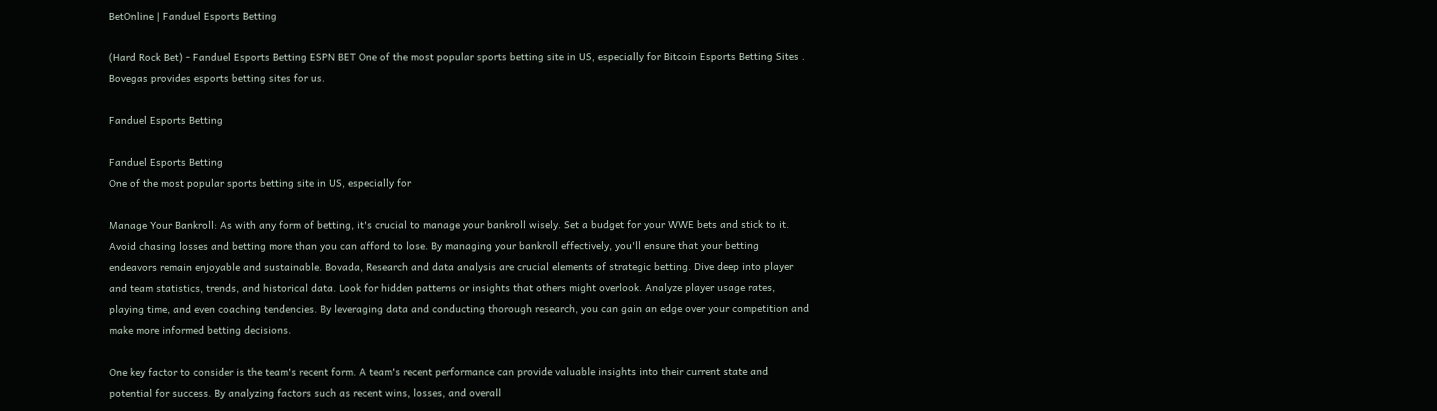BetOnline | Fanduel Esports Betting

(Hard Rock Bet) - Fanduel Esports Betting ESPN BET One of the most popular sports betting site in US, especially for Bitcoin Esports Betting Sites . Bovegas provides esports betting sites for us.

Fanduel Esports Betting

Fanduel Esports Betting
One of the most popular sports betting site in US, especially for

Manage Your Bankroll: As with any form of betting, it's crucial to manage your bankroll wisely. Set a budget for your WWE bets and stick to it. Avoid chasing losses and betting more than you can afford to lose. By managing your bankroll effectively, you'll ensure that your betting endeavors remain enjoyable and sustainable. Bovada, Research and data analysis are crucial elements of strategic betting. Dive deep into player and team statistics, trends, and historical data. Look for hidden patterns or insights that others might overlook. Analyze player usage rates, playing time, and even coaching tendencies. By leveraging data and conducting thorough research, you can gain an edge over your competition and make more informed betting decisions.

One key factor to consider is the team's recent form. A team's recent performance can provide valuable insights into their current state and potential for success. By analyzing factors such as recent wins, losses, and overall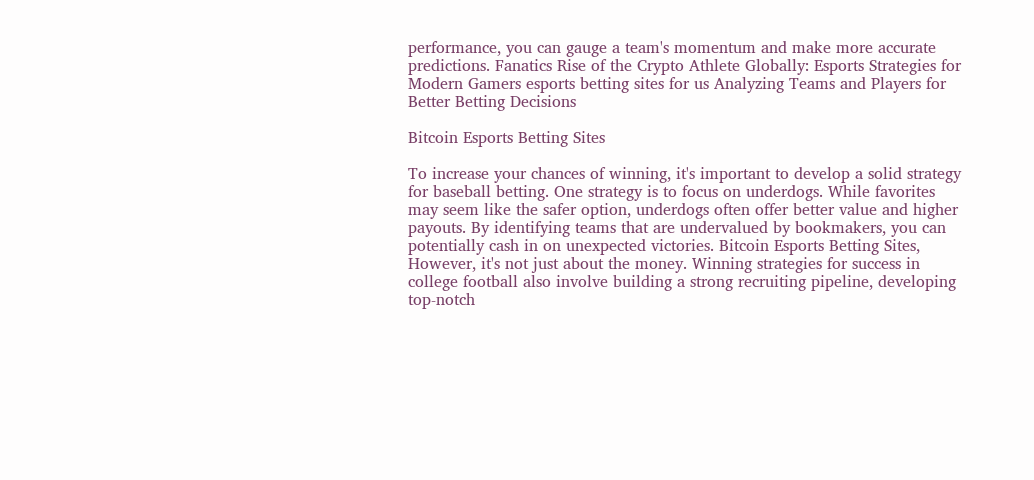performance, you can gauge a team's momentum and make more accurate predictions. Fanatics Rise of the Crypto Athlete Globally: Esports Strategies for Modern Gamers esports betting sites for us Analyzing Teams and Players for Better Betting Decisions

Bitcoin Esports Betting Sites

To increase your chances of winning, it's important to develop a solid strategy for baseball betting. One strategy is to focus on underdogs. While favorites may seem like the safer option, underdogs often offer better value and higher payouts. By identifying teams that are undervalued by bookmakers, you can potentially cash in on unexpected victories. Bitcoin Esports Betting Sites, However, it's not just about the money. Winning strategies for success in college football also involve building a strong recruiting pipeline, developing top-notch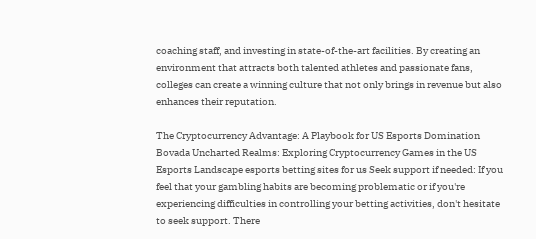coaching staff, and investing in state-of-the-art facilities. By creating an environment that attracts both talented athletes and passionate fans, colleges can create a winning culture that not only brings in revenue but also enhances their reputation.

The Cryptocurrency Advantage: A Playbook for US Esports Domination Bovada Uncharted Realms: Exploring Cryptocurrency Games in the US Esports Landscape esports betting sites for us Seek support if needed: If you feel that your gambling habits are becoming problematic or if you're experiencing difficulties in controlling your betting activities, don't hesitate to seek support. There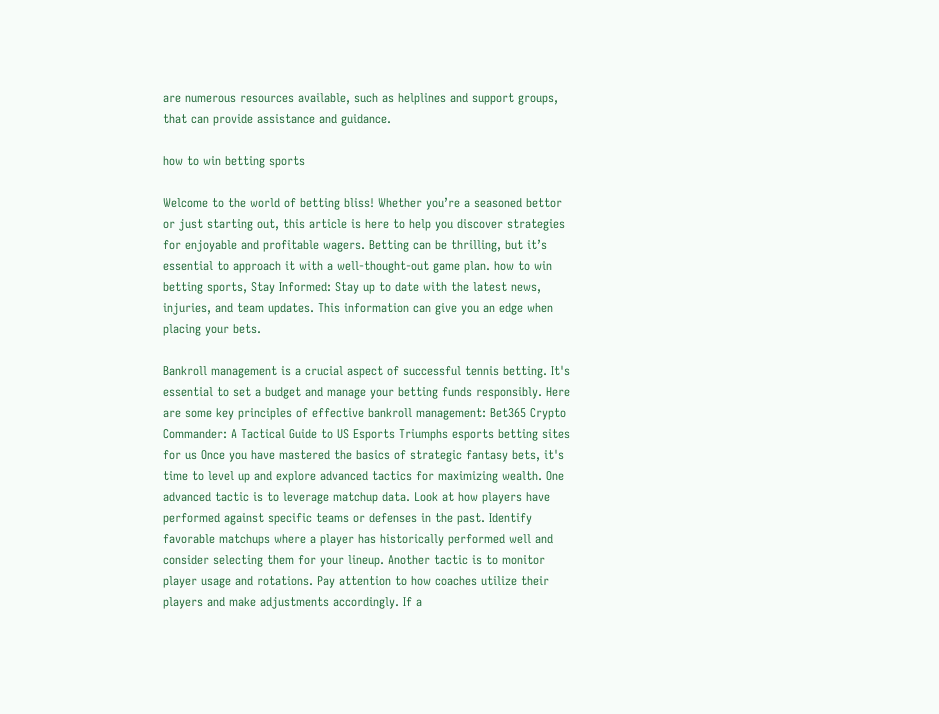are numerous resources available, such as helplines and support groups, that can provide assistance and guidance.

how to win betting sports

Welcome to the world of betting bliss! Whether you’re a seasoned bettor or just starting out, this article is here to help you discover strategies for enjoyable and profitable wagers. Betting can be thrilling, but it’s essential to approach it with a well-thought-out game plan. how to win betting sports, Stay Informed: Stay up to date with the latest news, injuries, and team updates. This information can give you an edge when placing your bets.

Bankroll management is a crucial aspect of successful tennis betting. It's essential to set a budget and manage your betting funds responsibly. Here are some key principles of effective bankroll management: Bet365 Crypto Commander: A Tactical Guide to US Esports Triumphs esports betting sites for us Once you have mastered the basics of strategic fantasy bets, it's time to level up and explore advanced tactics for maximizing wealth. One advanced tactic is to leverage matchup data. Look at how players have performed against specific teams or defenses in the past. Identify favorable matchups where a player has historically performed well and consider selecting them for your lineup. Another tactic is to monitor player usage and rotations. Pay attention to how coaches utilize their players and make adjustments accordingly. If a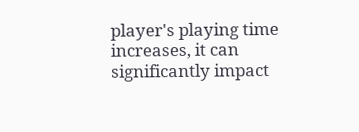player's playing time increases, it can significantly impact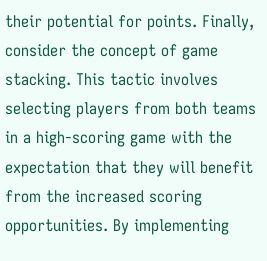their potential for points. Finally, consider the concept of game stacking. This tactic involves selecting players from both teams in a high-scoring game with the expectation that they will benefit from the increased scoring opportunities. By implementing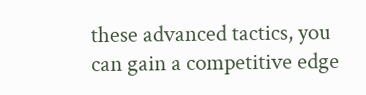these advanced tactics, you can gain a competitive edge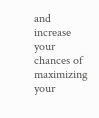and increase your chances of maximizing your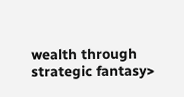wealth through strategic fantasy>